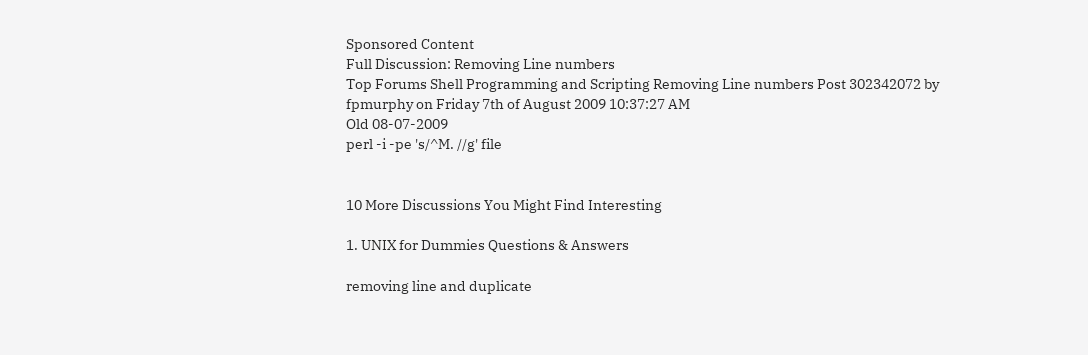Sponsored Content
Full Discussion: Removing Line numbers
Top Forums Shell Programming and Scripting Removing Line numbers Post 302342072 by fpmurphy on Friday 7th of August 2009 10:37:27 AM
Old 08-07-2009
perl -i -pe 's/^M. //g' file


10 More Discussions You Might Find Interesting

1. UNIX for Dummies Questions & Answers

removing line and duplicate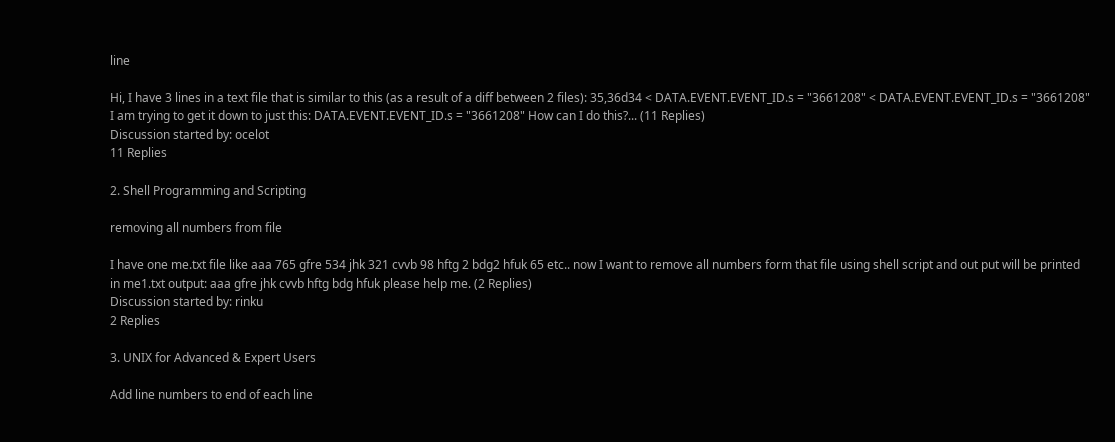line

Hi, I have 3 lines in a text file that is similar to this (as a result of a diff between 2 files): 35,36d34 < DATA.EVENT.EVENT_ID.s = "3661208" < DATA.EVENT.EVENT_ID.s = "3661208" I am trying to get it down to just this: DATA.EVENT.EVENT_ID.s = "3661208" How can I do this?... (11 Replies)
Discussion started by: ocelot
11 Replies

2. Shell Programming and Scripting

removing all numbers from file

I have one me.txt file like aaa 765 gfre 534 jhk 321 cvvb 98 hftg 2 bdg2 hfuk 65 etc.. now I want to remove all numbers form that file using shell script and out put will be printed in me1.txt output: aaa gfre jhk cvvb hftg bdg hfuk please help me. (2 Replies)
Discussion started by: rinku
2 Replies

3. UNIX for Advanced & Expert Users

Add line numbers to end of each line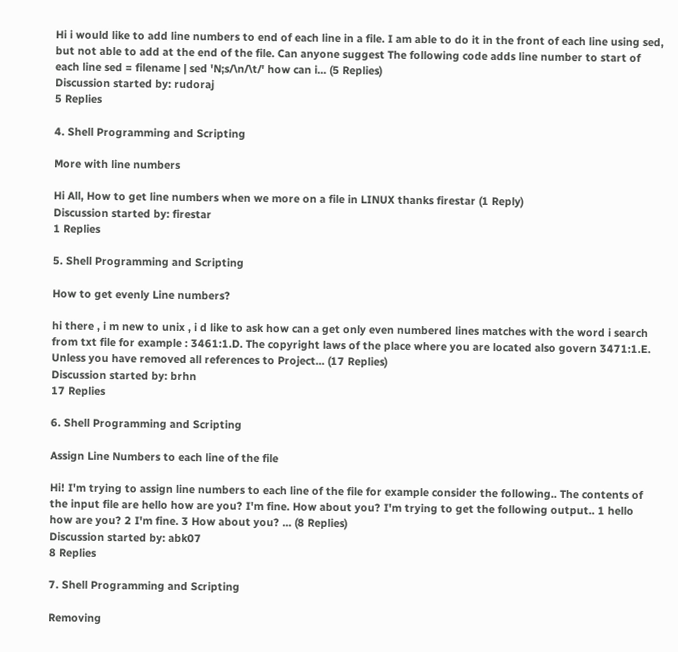Hi i would like to add line numbers to end of each line in a file. I am able to do it in the front of each line using sed, but not able to add at the end of the file. Can anyone suggest The following code adds line number to start of each line sed = filename | sed 'N;s/\n/\t/' how can i... (5 Replies)
Discussion started by: rudoraj
5 Replies

4. Shell Programming and Scripting

More with line numbers

Hi All, How to get line numbers when we more on a file in LINUX thanks firestar (1 Reply)
Discussion started by: firestar
1 Replies

5. Shell Programming and Scripting

How to get evenly Line numbers?

hi there , i m new to unix , i d like to ask how can a get only even numbered lines matches with the word i search from txt file for example : 3461:1.D. The copyright laws of the place where you are located also govern 3471:1.E. Unless you have removed all references to Project... (17 Replies)
Discussion started by: brhn
17 Replies

6. Shell Programming and Scripting

Assign Line Numbers to each line of the file

Hi! I'm trying to assign line numbers to each line of the file for example consider the following.. The contents of the input file are hello how are you? I'm fine. How about you? I'm trying to get the following output.. 1 hello how are you? 2 I'm fine. 3 How about you? ... (8 Replies)
Discussion started by: abk07
8 Replies

7. Shell Programming and Scripting

Removing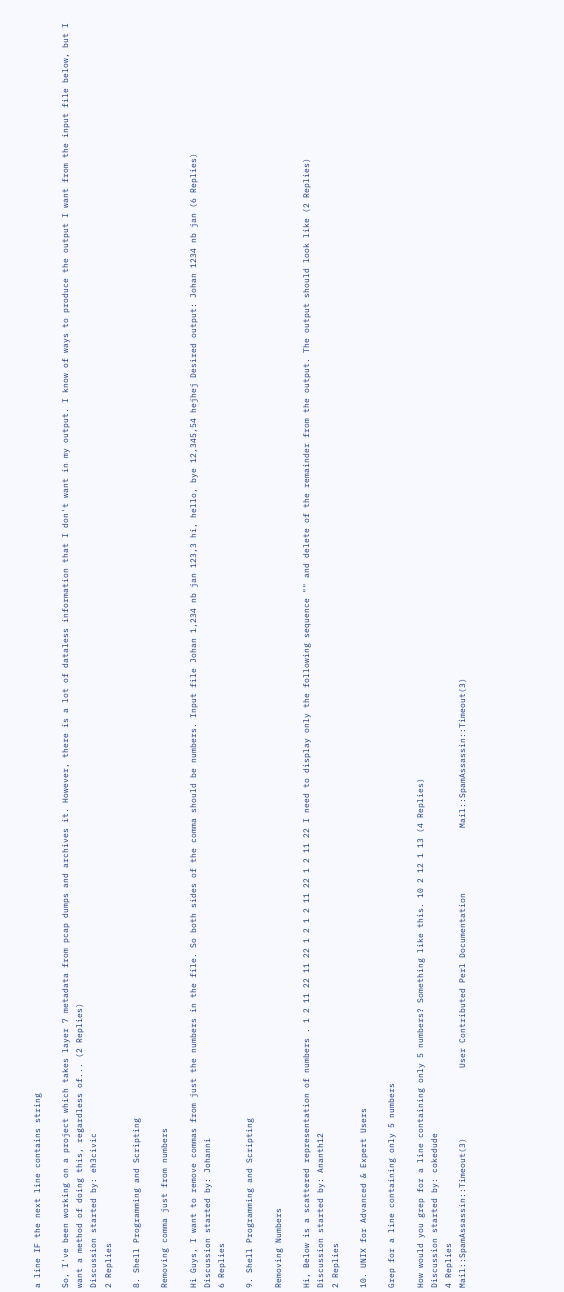a line IF the next line contains string

So, I've been working on a project which takes layer 7 metadata from pcap dumps and archives it. However, there is a lot of dataless information that I don't want in my output. I know of ways to produce the output I want from the input file below, but I want a method of doing this, regardless of... (2 Replies)
Discussion started by: eh3civic
2 Replies

8. Shell Programming and Scripting

Removing comma just from numbers

Hi Guys, I want to remove commas from just the numbers in the file. So both sides of the comma should be numbers. Input file Johan 1,234 nb jan 123,3 hi, hello, bye 12,345,54 hejhej Desired output: Johan 1234 nb jan (6 Replies)
Discussion started by: Johanni
6 Replies

9. Shell Programming and Scripting

Removing Numbers

Hi, Below is a scattered representation of numbers . 1 2 11 22 11 22 1 2 1 2 11 22 1 2 11 22 I need to display only the following sequence "" and delete of the remainder from the output. The output should look like (2 Replies)
Discussion started by: Ananth12
2 Replies

10. UNIX for Advanced & Expert Users

Grep for a line containing only 5 numbers

How would you grep for a line containing only 5 numbers? Something like this. 10 2 12 1 13 (4 Replies)
Discussion started by: cokedude
4 Replies
Mail::SpamAssassin::Timeout(3)              User Contributed Perl Documentation             Mail::SpamAssassin::Timeout(3)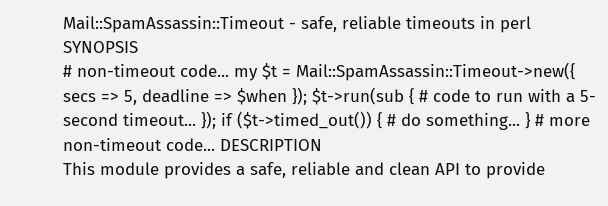Mail::SpamAssassin::Timeout - safe, reliable timeouts in perl SYNOPSIS
# non-timeout code... my $t = Mail::SpamAssassin::Timeout->new({ secs => 5, deadline => $when }); $t->run(sub { # code to run with a 5-second timeout... }); if ($t->timed_out()) { # do something... } # more non-timeout code... DESCRIPTION
This module provides a safe, reliable and clean API to provide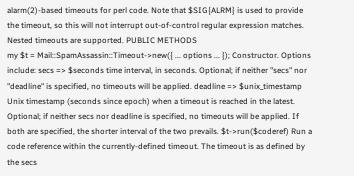alarm(2)-based timeouts for perl code. Note that $SIG{ALRM} is used to provide the timeout, so this will not interrupt out-of-control regular expression matches. Nested timeouts are supported. PUBLIC METHODS
my $t = Mail::SpamAssassin::Timeout->new({ ... options ... }); Constructor. Options include: secs => $seconds time interval, in seconds. Optional; if neither "secs" nor "deadline" is specified, no timeouts will be applied. deadline => $unix_timestamp Unix timestamp (seconds since epoch) when a timeout is reached in the latest. Optional; if neither secs nor deadline is specified, no timeouts will be applied. If both are specified, the shorter interval of the two prevails. $t->run($coderef) Run a code reference within the currently-defined timeout. The timeout is as defined by the secs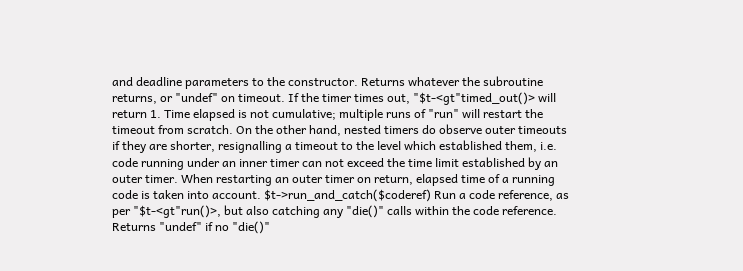and deadline parameters to the constructor. Returns whatever the subroutine returns, or "undef" on timeout. If the timer times out, "$t-<gt"timed_out()> will return 1. Time elapsed is not cumulative; multiple runs of "run" will restart the timeout from scratch. On the other hand, nested timers do observe outer timeouts if they are shorter, resignalling a timeout to the level which established them, i.e. code running under an inner timer can not exceed the time limit established by an outer timer. When restarting an outer timer on return, elapsed time of a running code is taken into account. $t->run_and_catch($coderef) Run a code reference, as per "$t-<gt"run()>, but also catching any "die()" calls within the code reference. Returns "undef" if no "die()"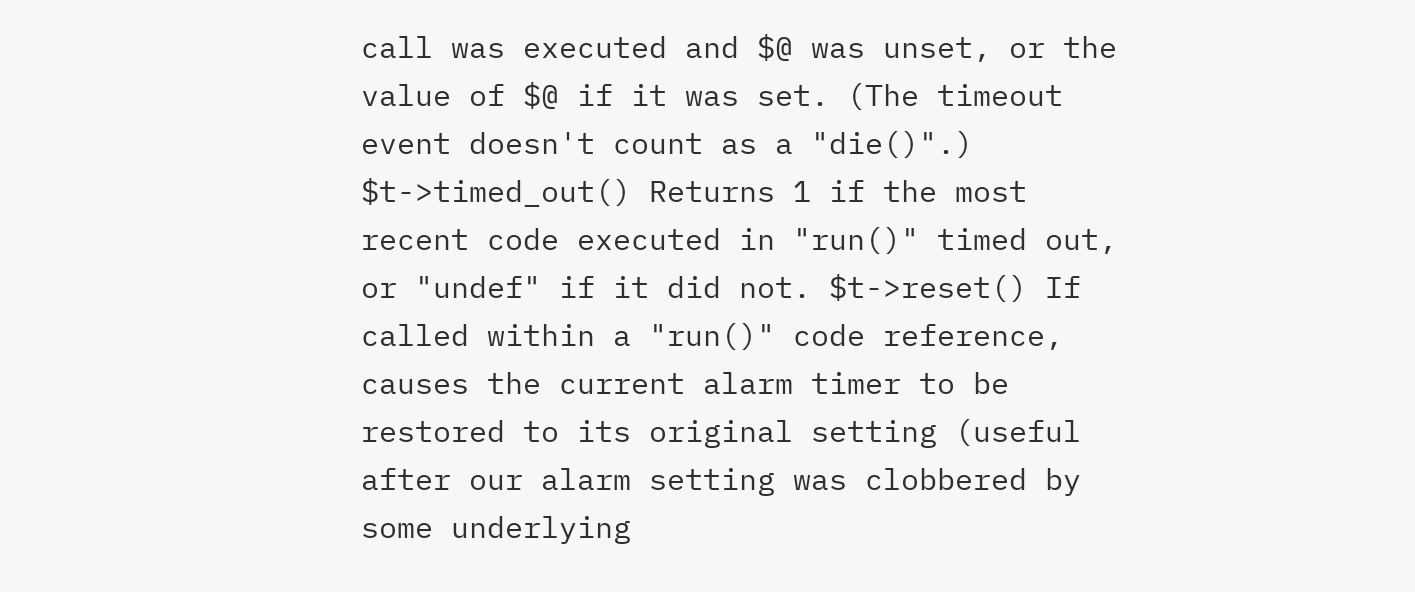call was executed and $@ was unset, or the value of $@ if it was set. (The timeout event doesn't count as a "die()".) $t->timed_out() Returns 1 if the most recent code executed in "run()" timed out, or "undef" if it did not. $t->reset() If called within a "run()" code reference, causes the current alarm timer to be restored to its original setting (useful after our alarm setting was clobbered by some underlying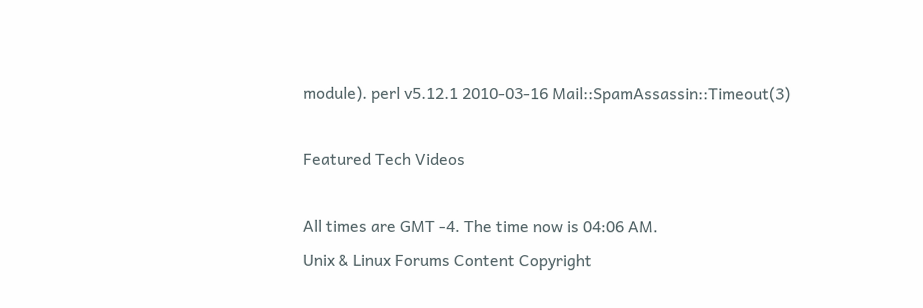module). perl v5.12.1 2010-03-16 Mail::SpamAssassin::Timeout(3)

Featured Tech Videos

All times are GMT -4. The time now is 04:06 AM.
Unix & Linux Forums Content Copyright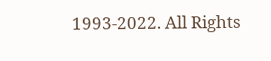1993-2022. All Rights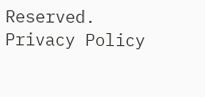Reserved.
Privacy Policy